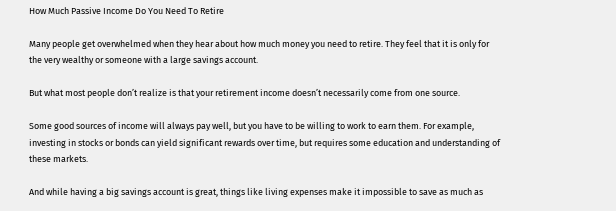How Much Passive Income Do You Need To Retire

Many people get overwhelmed when they hear about how much money you need to retire. They feel that it is only for the very wealthy or someone with a large savings account.

But what most people don’t realize is that your retirement income doesn’t necessarily come from one source.

Some good sources of income will always pay well, but you have to be willing to work to earn them. For example, investing in stocks or bonds can yield significant rewards over time, but requires some education and understanding of these markets.

And while having a big savings account is great, things like living expenses make it impossible to save as much as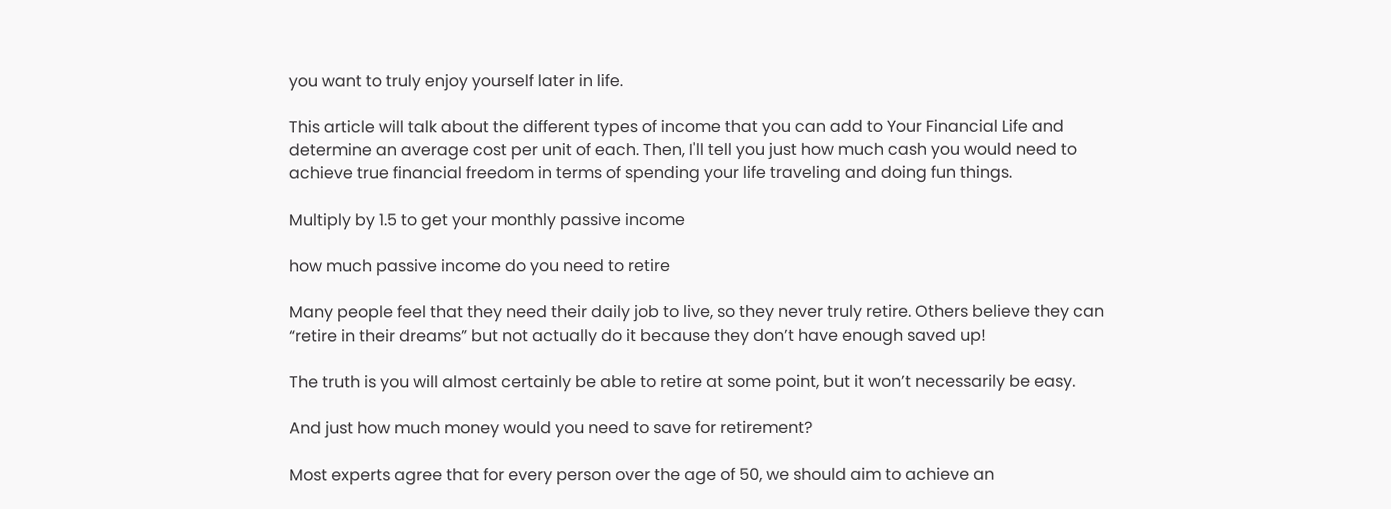you want to truly enjoy yourself later in life.

This article will talk about the different types of income that you can add to Your Financial Life and determine an average cost per unit of each. Then, I'll tell you just how much cash you would need to achieve true financial freedom in terms of spending your life traveling and doing fun things.

Multiply by 1.5 to get your monthly passive income

how much passive income do you need to retire

Many people feel that they need their daily job to live, so they never truly retire. Others believe they can “retire in their dreams” but not actually do it because they don’t have enough saved up!

The truth is you will almost certainly be able to retire at some point, but it won’t necessarily be easy.

And just how much money would you need to save for retirement?

Most experts agree that for every person over the age of 50, we should aim to achieve an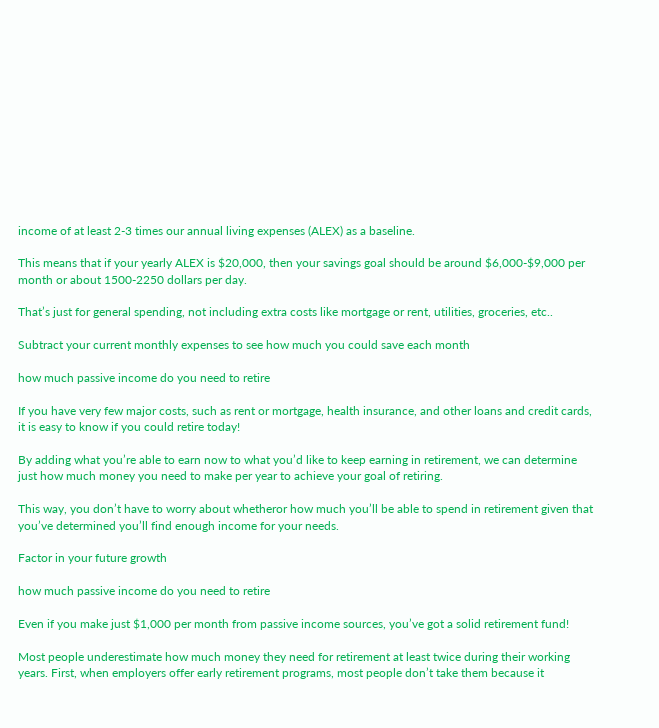income of at least 2-3 times our annual living expenses (ALEX) as a baseline.

This means that if your yearly ALEX is $20,000, then your savings goal should be around $6,000-$9,000 per month or about 1500-2250 dollars per day.

That’s just for general spending, not including extra costs like mortgage or rent, utilities, groceries, etc..

Subtract your current monthly expenses to see how much you could save each month

how much passive income do you need to retire

If you have very few major costs, such as rent or mortgage, health insurance, and other loans and credit cards, it is easy to know if you could retire today!

By adding what you’re able to earn now to what you’d like to keep earning in retirement, we can determine just how much money you need to make per year to achieve your goal of retiring.

This way, you don’t have to worry about whetheror how much you’ll be able to spend in retirement given that you’ve determined you’ll find enough income for your needs.

Factor in your future growth

how much passive income do you need to retire

Even if you make just $1,000 per month from passive income sources, you’ve got a solid retirement fund!

Most people underestimate how much money they need for retirement at least twice during their working years. First, when employers offer early retirement programs, most people don’t take them because it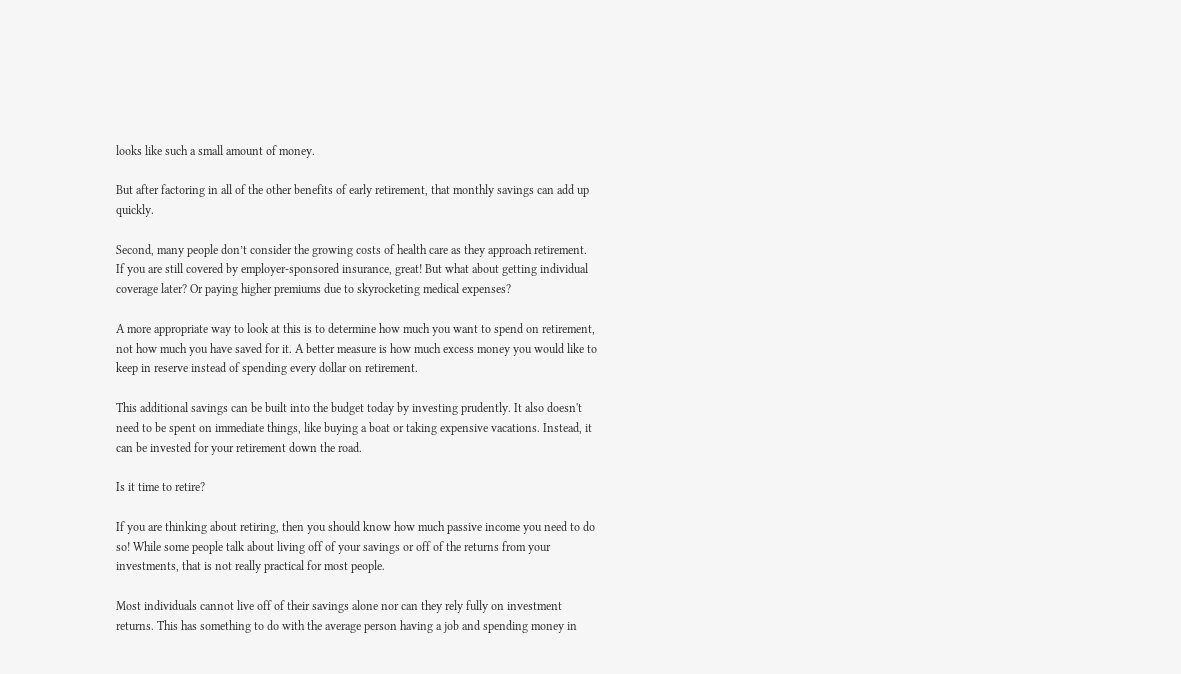looks like such a small amount of money.

But after factoring in all of the other benefits of early retirement, that monthly savings can add up quickly.

Second, many people don’t consider the growing costs of health care as they approach retirement. If you are still covered by employer-sponsored insurance, great! But what about getting individual coverage later? Or paying higher premiums due to skyrocketing medical expenses?

A more appropriate way to look at this is to determine how much you want to spend on retirement, not how much you have saved for it. A better measure is how much excess money you would like to keep in reserve instead of spending every dollar on retirement.

This additional savings can be built into the budget today by investing prudently. It also doesn't need to be spent on immediate things, like buying a boat or taking expensive vacations. Instead, it can be invested for your retirement down the road.

Is it time to retire?

If you are thinking about retiring, then you should know how much passive income you need to do so! While some people talk about living off of your savings or off of the returns from your investments, that is not really practical for most people.

Most individuals cannot live off of their savings alone nor can they rely fully on investment returns. This has something to do with the average person having a job and spending money in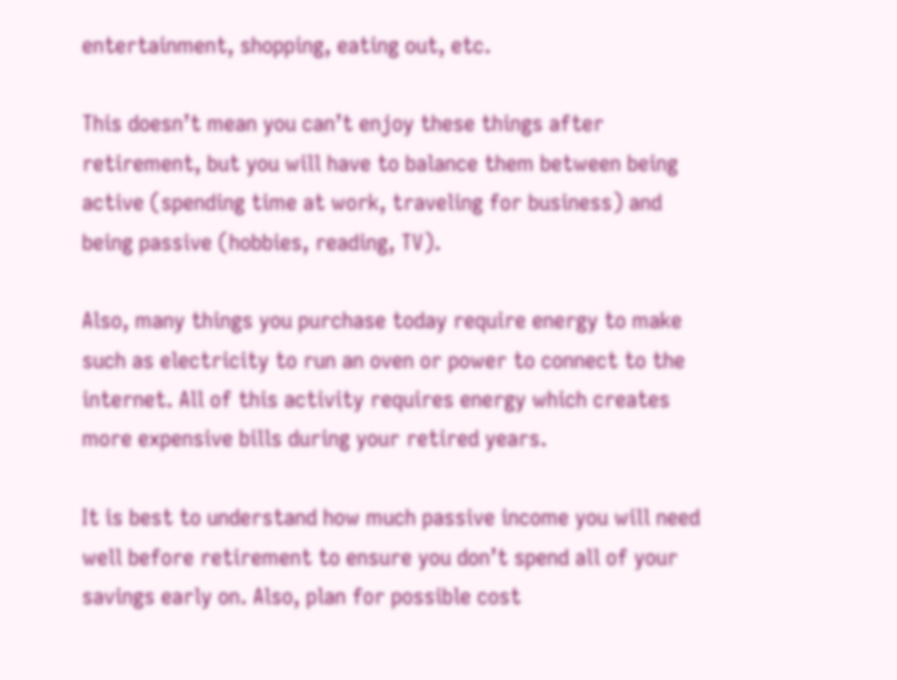entertainment, shopping, eating out, etc.

This doesn’t mean you can’t enjoy these things after retirement, but you will have to balance them between being active (spending time at work, traveling for business) and being passive (hobbies, reading, TV).

Also, many things you purchase today require energy to make such as electricity to run an oven or power to connect to the internet. All of this activity requires energy which creates more expensive bills during your retired years.

It is best to understand how much passive income you will need well before retirement to ensure you don’t spend all of your savings early on. Also, plan for possible cost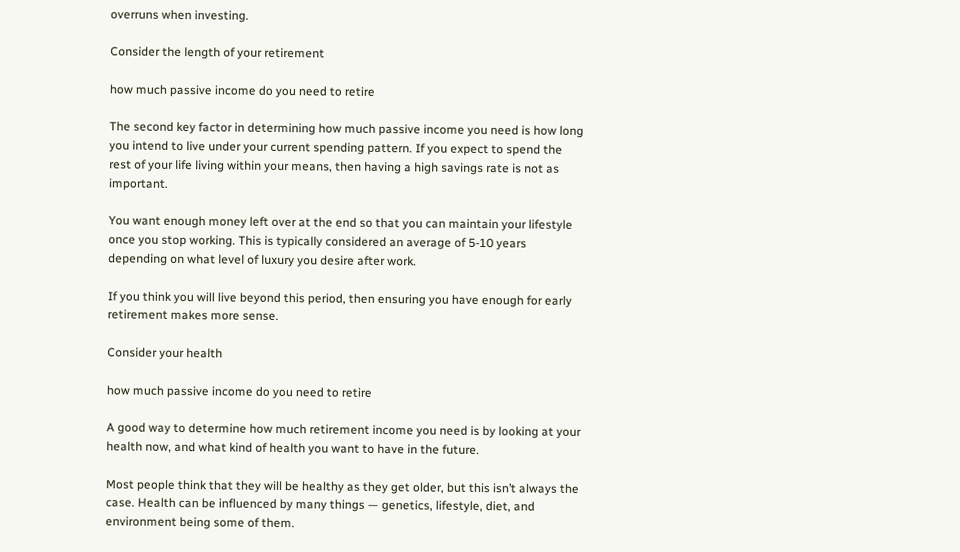overruns when investing.

Consider the length of your retirement

how much passive income do you need to retire

The second key factor in determining how much passive income you need is how long you intend to live under your current spending pattern. If you expect to spend the rest of your life living within your means, then having a high savings rate is not as important.

You want enough money left over at the end so that you can maintain your lifestyle once you stop working. This is typically considered an average of 5-10 years depending on what level of luxury you desire after work.

If you think you will live beyond this period, then ensuring you have enough for early retirement makes more sense.

Consider your health

how much passive income do you need to retire

A good way to determine how much retirement income you need is by looking at your health now, and what kind of health you want to have in the future.

Most people think that they will be healthy as they get older, but this isn’t always the case. Health can be influenced by many things — genetics, lifestyle, diet, and environment being some of them.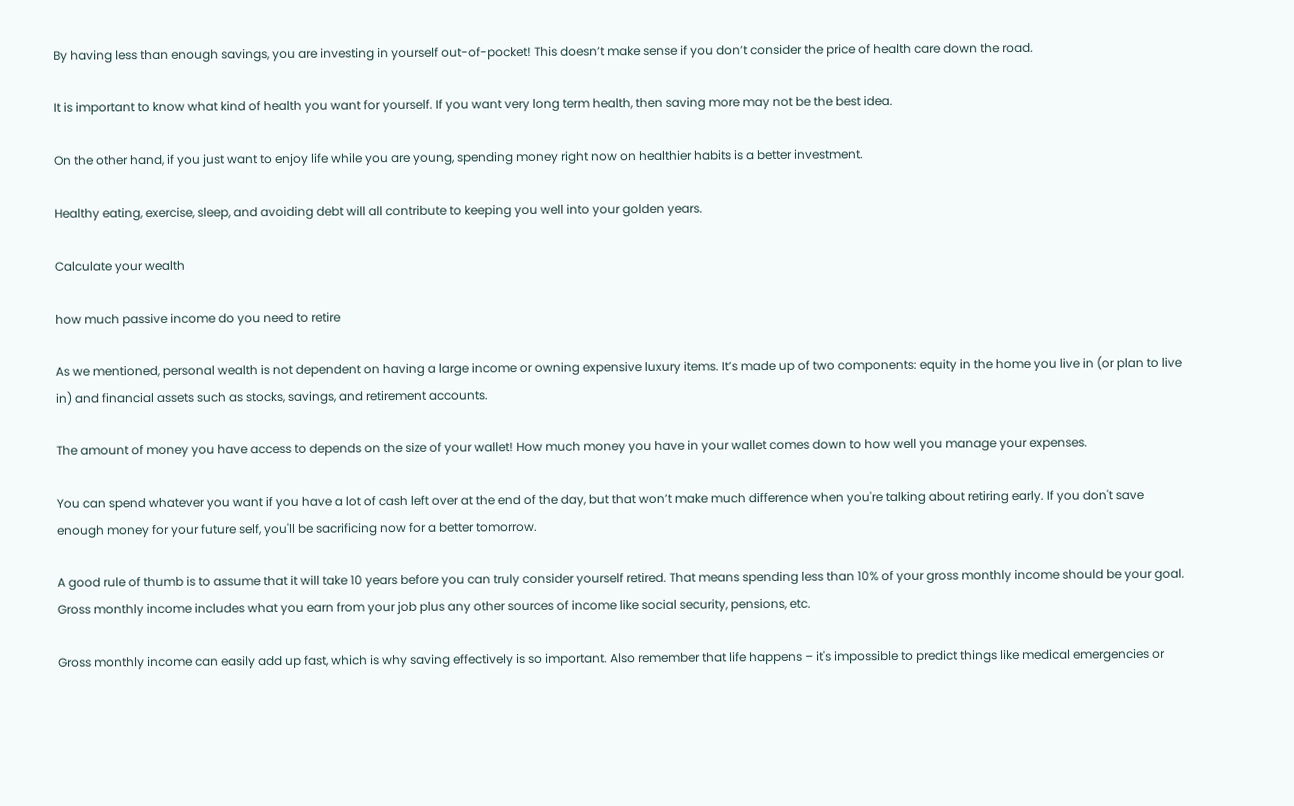By having less than enough savings, you are investing in yourself out-of-pocket! This doesn’t make sense if you don’t consider the price of health care down the road.

It is important to know what kind of health you want for yourself. If you want very long term health, then saving more may not be the best idea.

On the other hand, if you just want to enjoy life while you are young, spending money right now on healthier habits is a better investment.

Healthy eating, exercise, sleep, and avoiding debt will all contribute to keeping you well into your golden years.

Calculate your wealth

how much passive income do you need to retire

As we mentioned, personal wealth is not dependent on having a large income or owning expensive luxury items. It’s made up of two components: equity in the home you live in (or plan to live in) and financial assets such as stocks, savings, and retirement accounts.

The amount of money you have access to depends on the size of your wallet! How much money you have in your wallet comes down to how well you manage your expenses.

You can spend whatever you want if you have a lot of cash left over at the end of the day, but that won’t make much difference when you're talking about retiring early. If you don't save enough money for your future self, you'll be sacrificing now for a better tomorrow.

A good rule of thumb is to assume that it will take 10 years before you can truly consider yourself retired. That means spending less than 10% of your gross monthly income should be your goal. Gross monthly income includes what you earn from your job plus any other sources of income like social security, pensions, etc.

Gross monthly income can easily add up fast, which is why saving effectively is so important. Also remember that life happens – it's impossible to predict things like medical emergencies or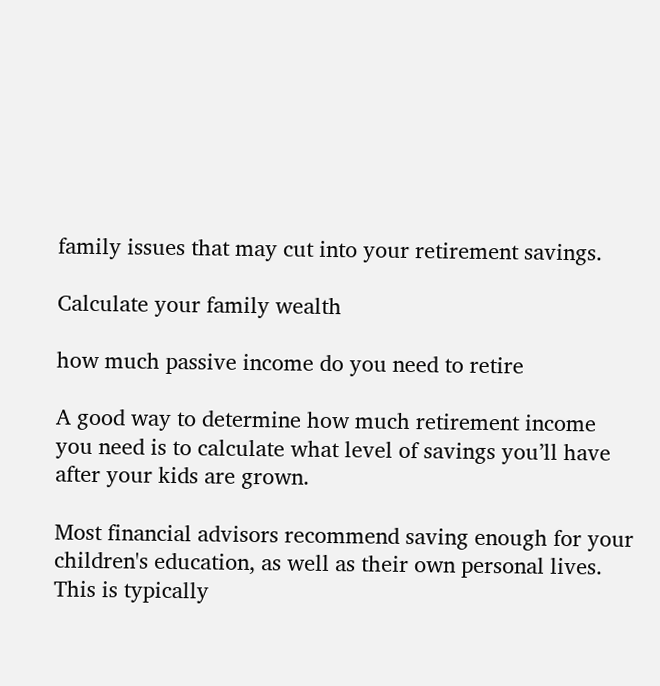family issues that may cut into your retirement savings.

Calculate your family wealth

how much passive income do you need to retire

A good way to determine how much retirement income you need is to calculate what level of savings you’ll have after your kids are grown.

Most financial advisors recommend saving enough for your children's education, as well as their own personal lives. This is typically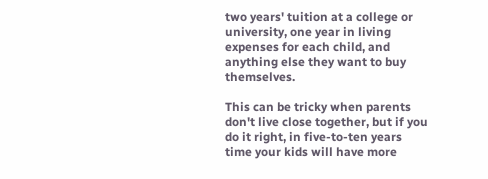two years' tuition at a college or university, one year in living expenses for each child, and anything else they want to buy themselves.

This can be tricky when parents don't live close together, but if you do it right, in five-to-ten years time your kids will have more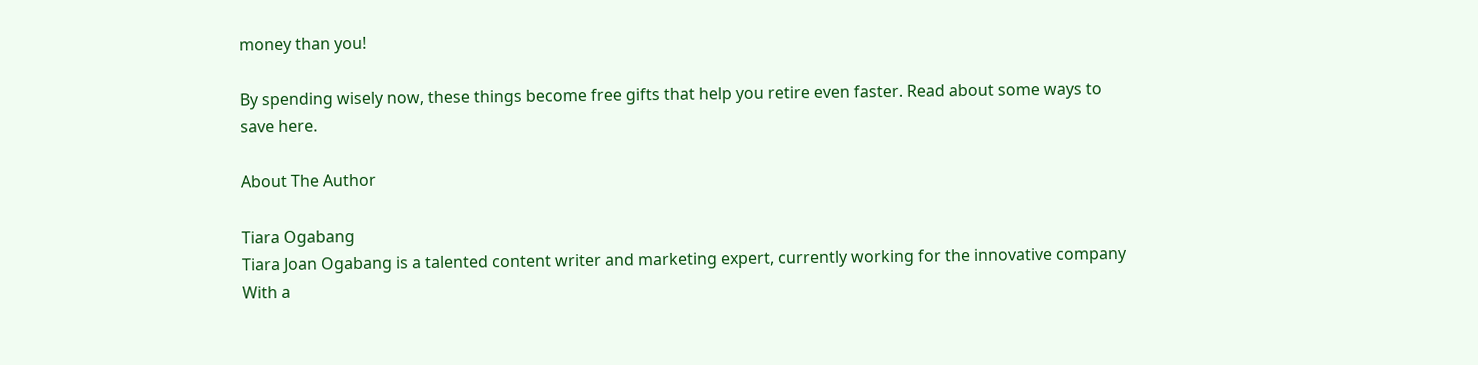money than you!

By spending wisely now, these things become free gifts that help you retire even faster. Read about some ways to save here.

About The Author

Tiara Ogabang
Tiara Joan Ogabang is a talented content writer and marketing expert, currently working for the innovative company With a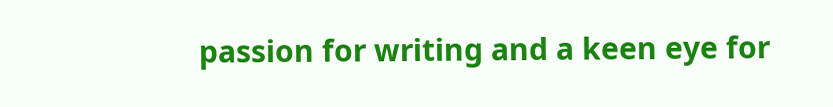passion for writing and a keen eye for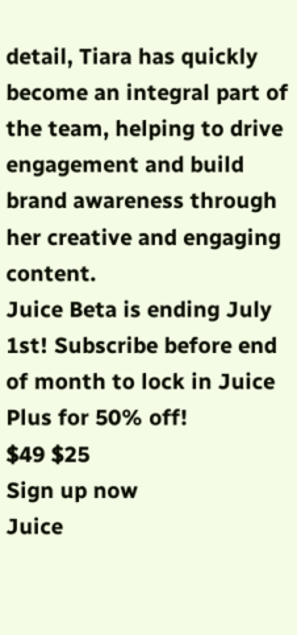detail, Tiara has quickly become an integral part of the team, helping to drive engagement and build brand awareness through her creative and engaging content.
Juice Beta is ending July 1st! Subscribe before end of month to lock in Juice Plus for 50% off!
$49 $25
Sign up now
Juice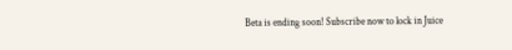Beta is ending soon! Subscribe now to lock in Juice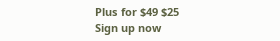Plus for $49 $25
Sign up now